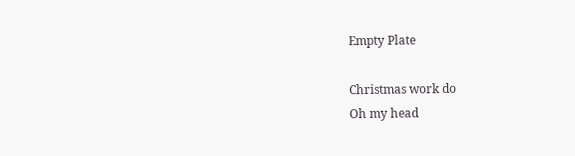Empty Plate

Christmas work do
Oh my head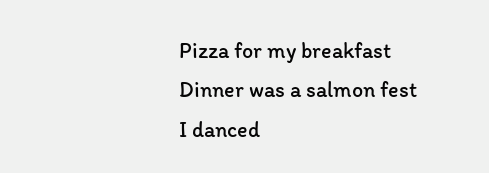Pizza for my breakfast
Dinner was a salmon fest
I danced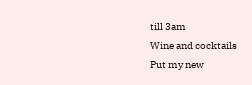till 3am
Wine and cocktails
Put my new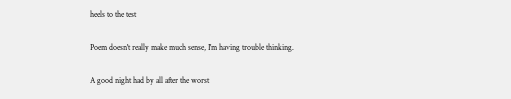heels to the test

Poem doesn't really make much sense, I'm having trouble thinking.

A good night had by all after the worst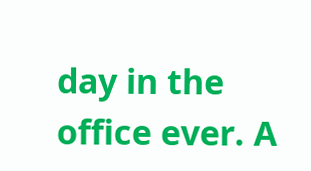day in the office ever. A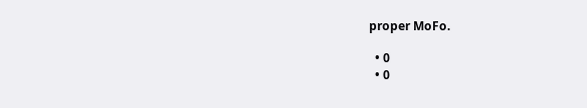proper MoFo.

  • 0
  • 0